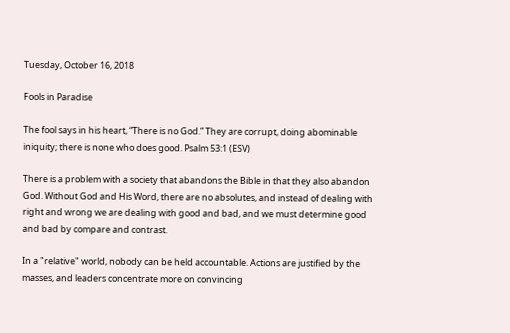Tuesday, October 16, 2018

Fools in Paradise

The fool says in his heart, “There is no God.” They are corrupt, doing abominable iniquity; there is none who does good. Psalm 53:1 (ESV)

There is a problem with a society that abandons the Bible in that they also abandon God. Without God and His Word, there are no absolutes, and instead of dealing with right and wrong we are dealing with good and bad, and we must determine good and bad by compare and contrast.

In a "relative" world, nobody can be held accountable. Actions are justified by the masses, and leaders concentrate more on convincing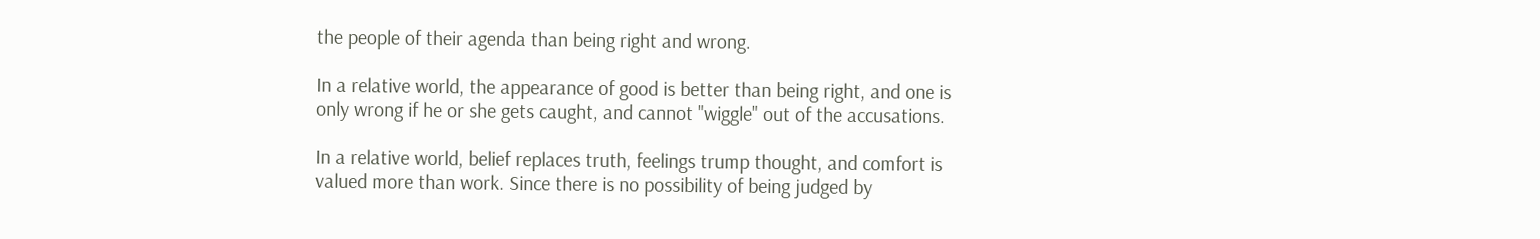the people of their agenda than being right and wrong.

In a relative world, the appearance of good is better than being right, and one is only wrong if he or she gets caught, and cannot "wiggle" out of the accusations.

In a relative world, belief replaces truth, feelings trump thought, and comfort is valued more than work. Since there is no possibility of being judged by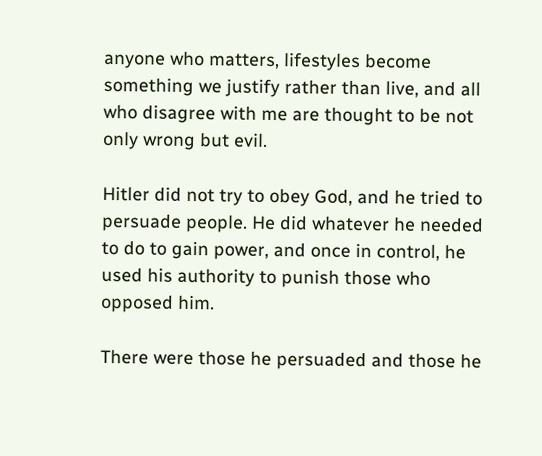anyone who matters, lifestyles become something we justify rather than live, and all who disagree with me are thought to be not only wrong but evil.

Hitler did not try to obey God, and he tried to persuade people. He did whatever he needed to do to gain power, and once in control, he used his authority to punish those who opposed him.

There were those he persuaded and those he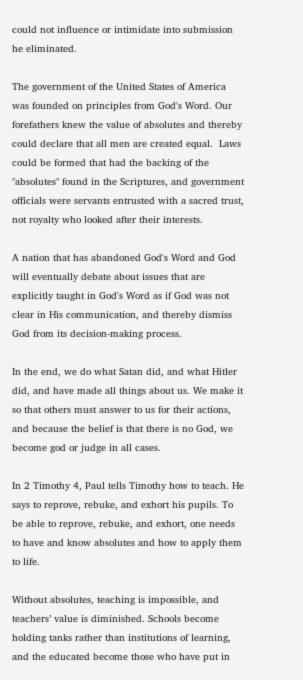could not influence or intimidate into submission he eliminated.

The government of the United States of America was founded on principles from God's Word. Our forefathers knew the value of absolutes and thereby could declare that all men are created equal.  Laws could be formed that had the backing of the "absolutes" found in the Scriptures, and government officials were servants entrusted with a sacred trust, not royalty who looked after their interests.

A nation that has abandoned God's Word and God will eventually debate about issues that are explicitly taught in God's Word as if God was not clear in His communication, and thereby dismiss God from its decision-making process.

In the end, we do what Satan did, and what Hitler did, and have made all things about us. We make it so that others must answer to us for their actions, and because the belief is that there is no God, we become god or judge in all cases.

In 2 Timothy 4, Paul tells Timothy how to teach. He says to reprove, rebuke, and exhort his pupils. To be able to reprove, rebuke, and exhort, one needs to have and know absolutes and how to apply them to life.

Without absolutes, teaching is impossible, and teachers’ value is diminished. Schools become holding tanks rather than institutions of learning, and the educated become those who have put in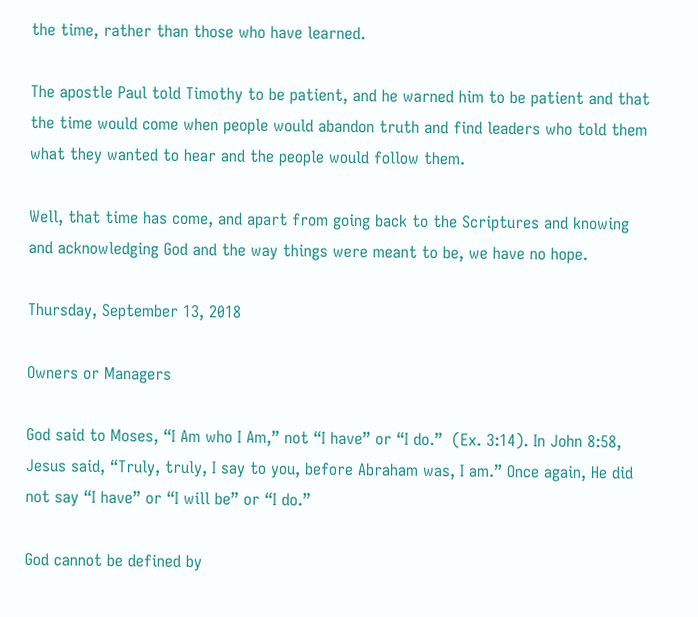the time, rather than those who have learned.

The apostle Paul told Timothy to be patient, and he warned him to be patient and that the time would come when people would abandon truth and find leaders who told them what they wanted to hear and the people would follow them.

Well, that time has come, and apart from going back to the Scriptures and knowing and acknowledging God and the way things were meant to be, we have no hope.

Thursday, September 13, 2018

Owners or Managers

God said to Moses, “I Am who I Am,” not “I have” or “I do.”  (Ex. 3:14). In John 8:58, Jesus said, “Truly, truly, I say to you, before Abraham was, I am.” Once again, He did not say “I have” or “I will be” or “I do.”

God cannot be defined by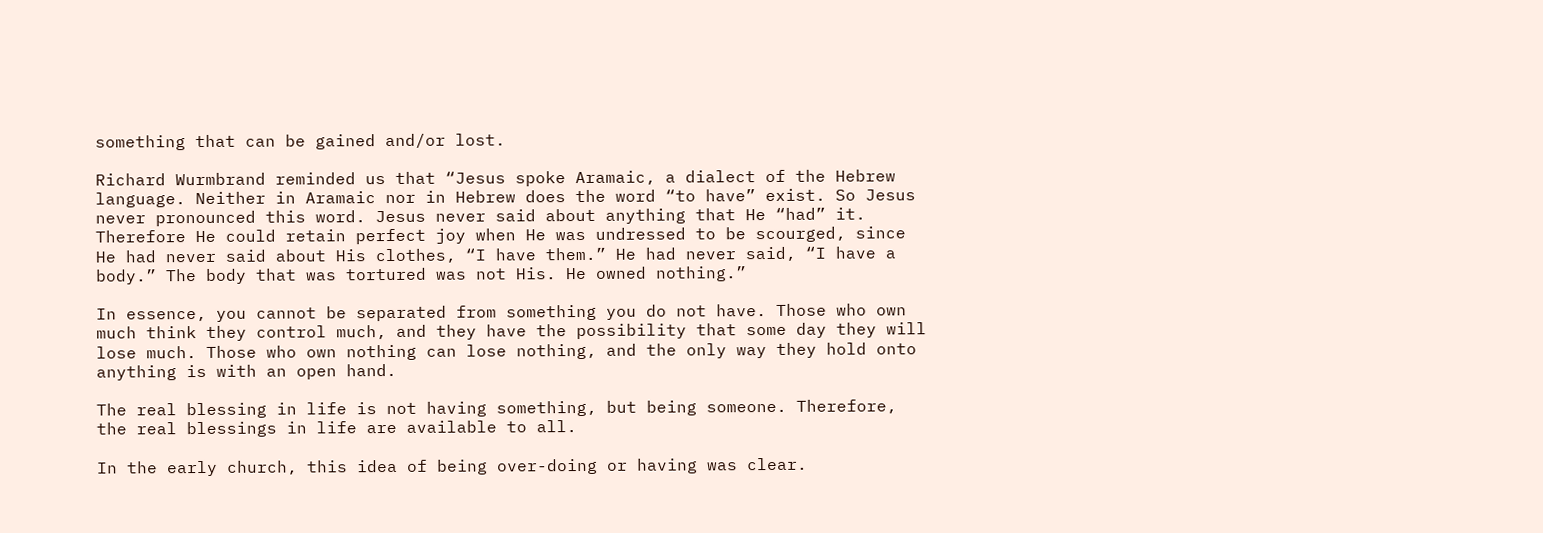something that can be gained and/or lost.

Richard Wurmbrand reminded us that “Jesus spoke Aramaic, a dialect of the Hebrew language. Neither in Aramaic nor in Hebrew does the word “to have” exist. So Jesus never pronounced this word. Jesus never said about anything that He “had” it. Therefore He could retain perfect joy when He was undressed to be scourged, since He had never said about His clothes, “I have them.” He had never said, “I have a body.” The body that was tortured was not His. He owned nothing.”

In essence, you cannot be separated from something you do not have. Those who own much think they control much, and they have the possibility that some day they will lose much. Those who own nothing can lose nothing, and the only way they hold onto anything is with an open hand.

The real blessing in life is not having something, but being someone. Therefore, the real blessings in life are available to all.

In the early church, this idea of being over-doing or having was clear.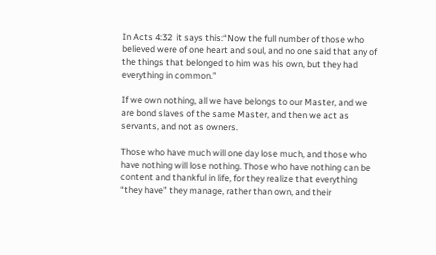In Acts 4:32  it says this:“Now the full number of those who believed were of one heart and soul, and no one said that any of the things that belonged to him was his own, but they had everything in common.”

If we own nothing, all we have belongs to our Master, and we are bond slaves of the same Master, and then we act as servants, and not as owners.

Those who have much will one day lose much, and those who have nothing will lose nothing. Those who have nothing can be content and thankful in life, for they realize that everything “they have” they manage, rather than own, and their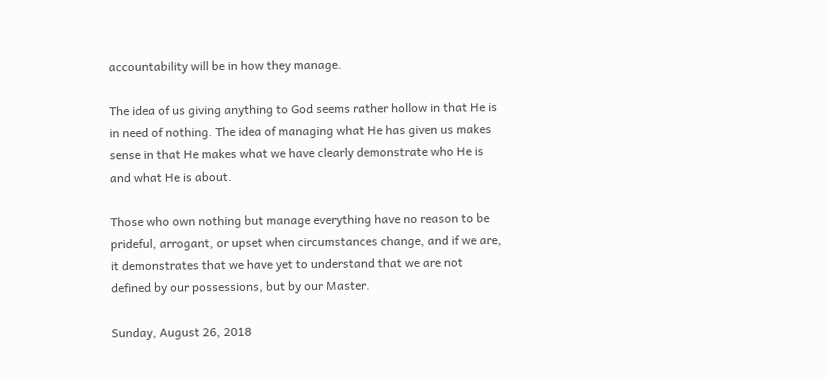accountability will be in how they manage.

The idea of us giving anything to God seems rather hollow in that He is in need of nothing. The idea of managing what He has given us makes sense in that He makes what we have clearly demonstrate who He is and what He is about.

Those who own nothing but manage everything have no reason to be prideful, arrogant, or upset when circumstances change, and if we are, it demonstrates that we have yet to understand that we are not defined by our possessions, but by our Master.

Sunday, August 26, 2018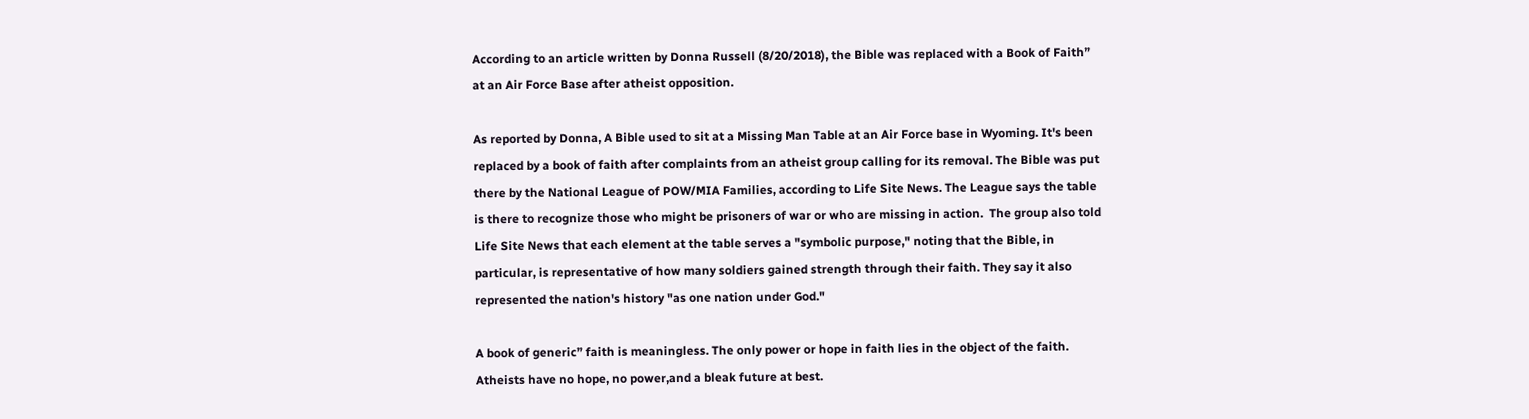According to an article written by Donna Russell (8/20/2018), the Bible was replaced with a Book of Faith” at an Air Force Base after atheist opposition.

As reported by Donna, A Bible used to sit at a Missing Man Table at an Air Force base in Wyoming. It's been replaced by a book of faith after complaints from an atheist group calling for its removal. The Bible was put there by the National League of POW/MIA Families, according to Life Site News. The League says the table is there to recognize those who might be prisoners of war or who are missing in action.  The group also told Life Site News that each element at the table serves a "symbolic purpose," noting that the Bible, in particular, is representative of how many soldiers gained strength through their faith. They say it also represented the nation's history "as one nation under God."

A book of generic” faith is meaningless. The only power or hope in faith lies in the object of the faith. Atheists have no hope, no power,and a bleak future at best.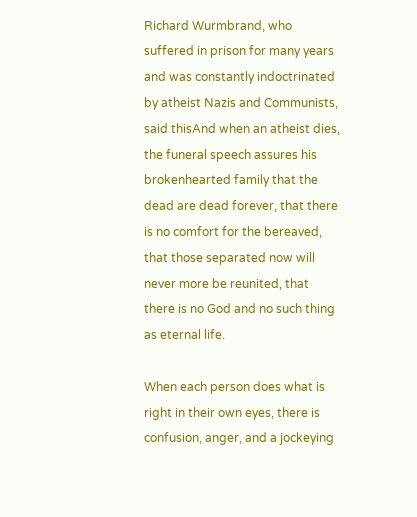Richard Wurmbrand, who suffered in prison for many years and was constantly indoctrinated by atheist Nazis and Communists, said thisAnd when an atheist dies, the funeral speech assures his brokenhearted family that the dead are dead forever, that there is no comfort for the bereaved, that those separated now will never more be reunited, that there is no God and no such thing as eternal life.

When each person does what is right in their own eyes, there is confusion, anger, and a jockeying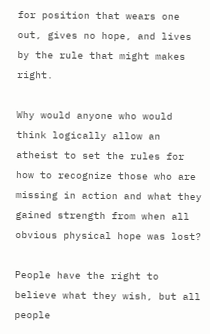for position that wears one out, gives no hope, and lives by the rule that might makes right.

Why would anyone who would think logically allow an atheist to set the rules for how to recognize those who are missing in action and what they gained strength from when all obvious physical hope was lost?

People have the right to believe what they wish, but all people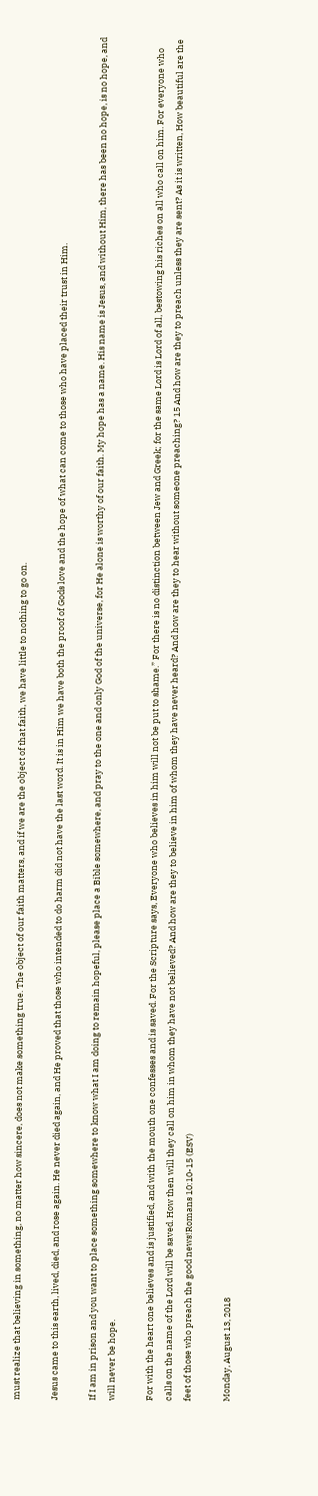must realize that believing in something, no matter how sincere, does not make something true. The object of our faith matters, and if we are the object of that faith, we have little to nothing to go on.

Jesus came to this earth, lived, died, and rose again. He never died again, and He proved that those who intended to do harm did not have the last word. It is in Him we have both the proof of Gods love and the hope of what can come to those who have placed their trust in Him.

If I am in prison and you want to place something somewhere to know what I am doing to remain hopeful, please place a Bible somewhere, and pray to the one and only God of the universe, for He alone is worthy of our faith. My hope has a name. His name is Jesus, and without Him, there has been no hope, is no hope, and will never be hope.

For with the heart one believes and is justified, and with the mouth one confesses and is saved. For the Scripture says, Everyone who believes in him will not be put to shame.” For there is no distinction between Jew and Greek; for the same Lord is Lord of all, bestowing his riches on all who call on him. For everyone who calls on the name of the Lord will be saved. How then will they call on him in whom they have not believed? And how are they to believe in him of whom they have never heard? And how are they to hear without someone preaching? 15 And how are they to preach unless they are sent? As it is written, How beautiful are the feet of those who preach the good news!Romans 10:10-15 (ESV)

Monday, August 13, 2018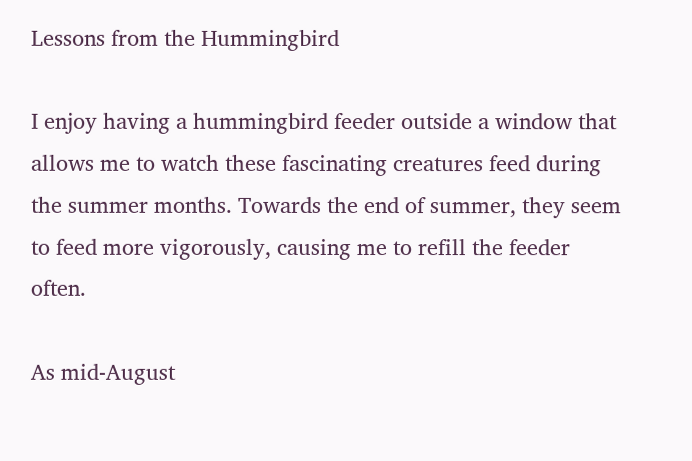Lessons from the Hummingbird

I enjoy having a hummingbird feeder outside a window that allows me to watch these fascinating creatures feed during the summer months. Towards the end of summer, they seem to feed more vigorously, causing me to refill the feeder often.

As mid-August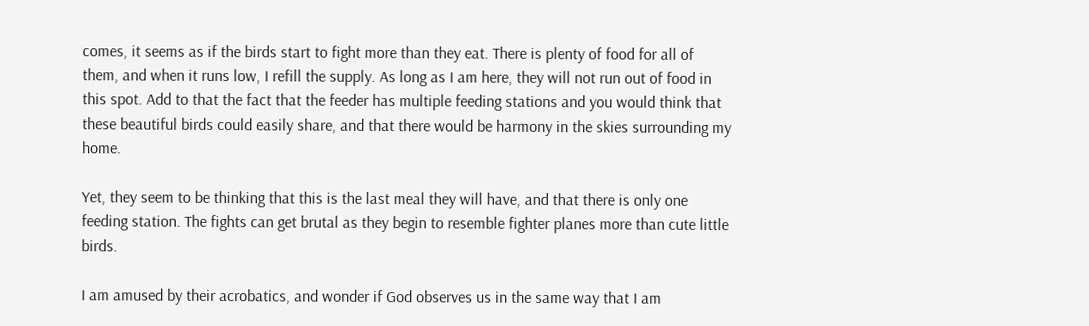comes, it seems as if the birds start to fight more than they eat. There is plenty of food for all of them, and when it runs low, I refill the supply. As long as I am here, they will not run out of food in this spot. Add to that the fact that the feeder has multiple feeding stations and you would think that these beautiful birds could easily share, and that there would be harmony in the skies surrounding my home.

Yet, they seem to be thinking that this is the last meal they will have, and that there is only one feeding station. The fights can get brutal as they begin to resemble fighter planes more than cute little birds.

I am amused by their acrobatics, and wonder if God observes us in the same way that I am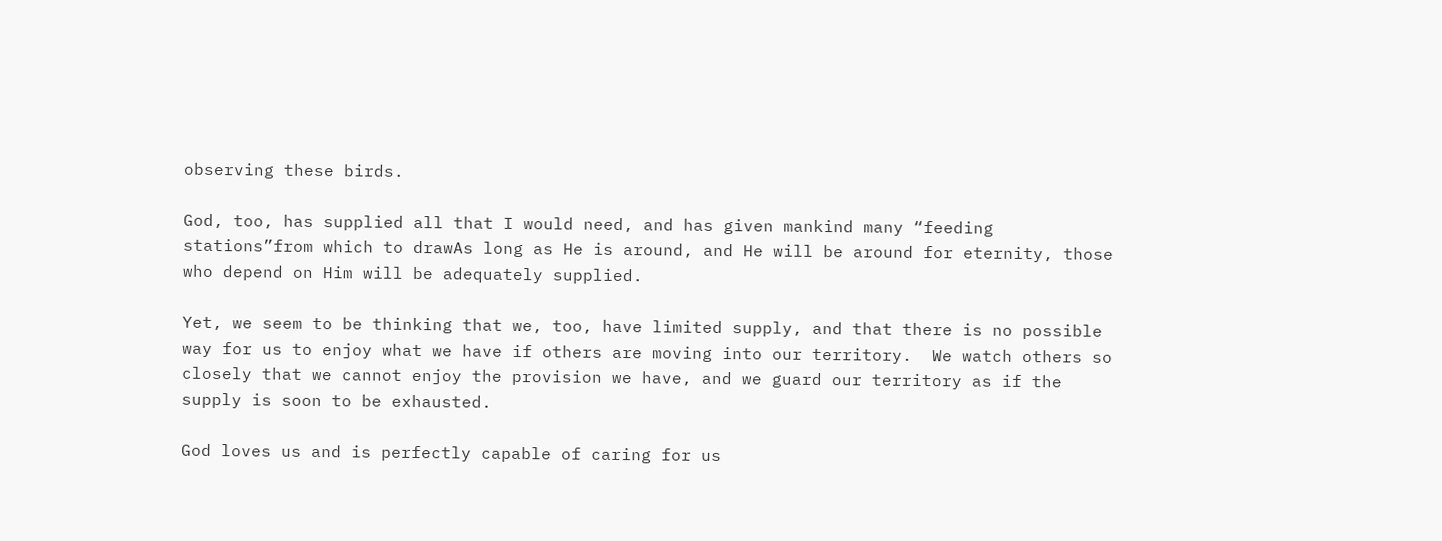observing these birds.

God, too, has supplied all that I would need, and has given mankind many “feeding stations”from which to drawAs long as He is around, and He will be around for eternity, those who depend on Him will be adequately supplied.

Yet, we seem to be thinking that we, too, have limited supply, and that there is no possible way for us to enjoy what we have if others are moving into our territory.  We watch others so closely that we cannot enjoy the provision we have, and we guard our territory as if the supply is soon to be exhausted.

God loves us and is perfectly capable of caring for us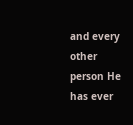and every other person He has ever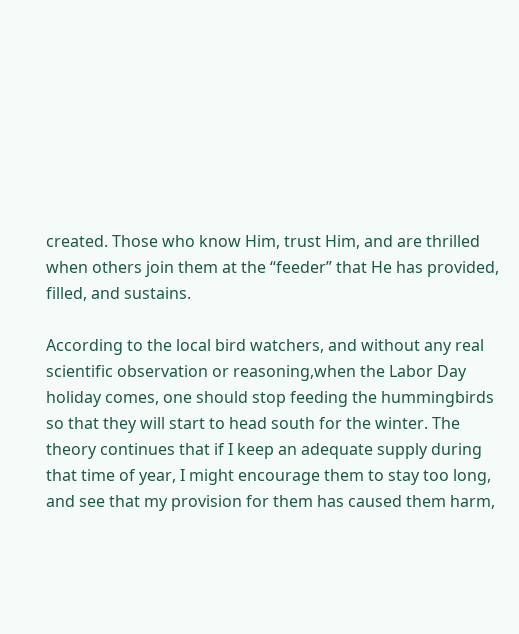created. Those who know Him, trust Him, and are thrilled when others join them at the “feeder” that He has provided, filled, and sustains.

According to the local bird watchers, and without any real scientific observation or reasoning,when the Labor Day holiday comes, one should stop feeding the hummingbirds so that they will start to head south for the winter. The theory continues that if I keep an adequate supply during that time of year, I might encourage them to stay too long, and see that my provision for them has caused them harm,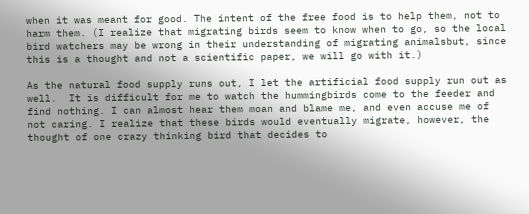when it was meant for good. The intent of the free food is to help them, not to harm them. (I realize that migrating birds seem to know when to go, so the local bird watchers may be wrong in their understanding of migrating animalsbut, since this is a thought and not a scientific paper, we will go with it.)

As the natural food supply runs out, I let the artificial food supply run out as well.  It is difficult for me to watch the hummingbirds come to the feeder and find nothing. I can almost hear them moan and blame me, and even accuse me of not caring. I realize that these birds would eventually migrate, however, the thought of one crazy thinking bird that decides to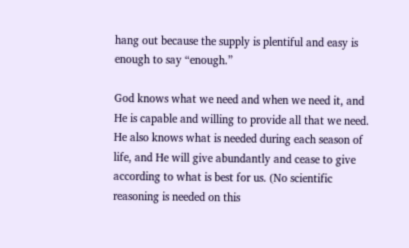hang out because the supply is plentiful and easy is enough to say “enough.”

God knows what we need and when we need it, and He is capable and willing to provide all that we need. He also knows what is needed during each season of life, and He will give abundantly and cease to give according to what is best for us. (No scientific reasoning is needed on this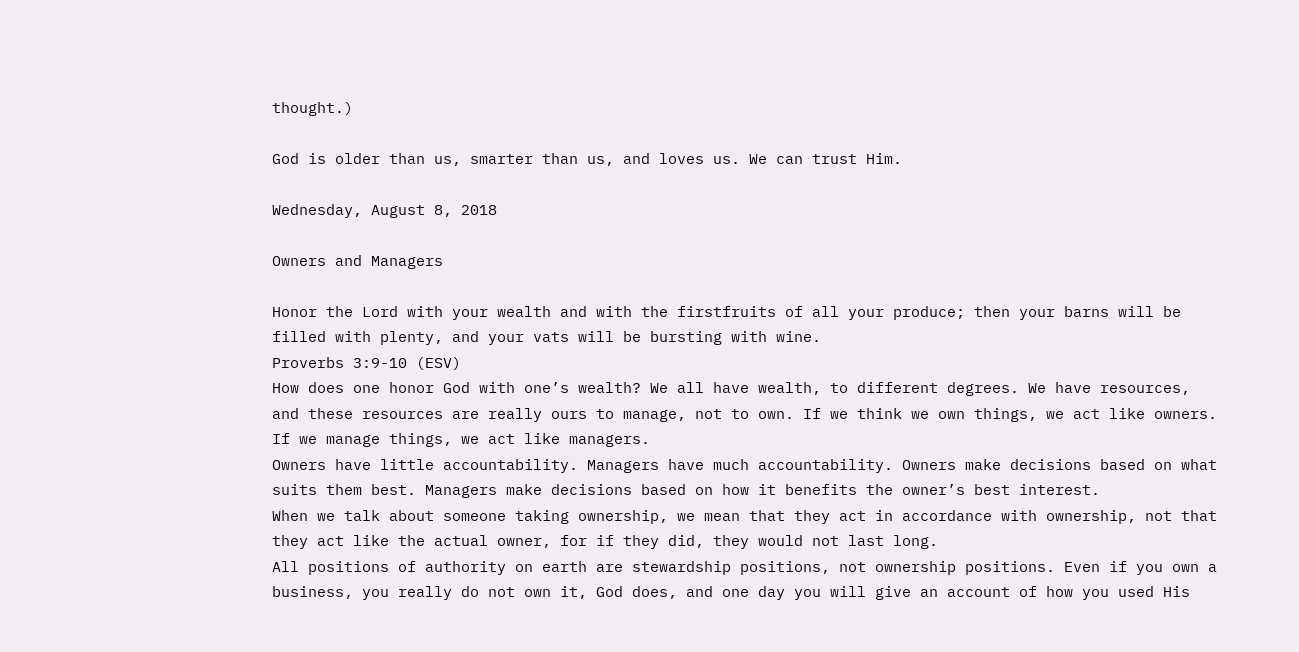thought.)

God is older than us, smarter than us, and loves us. We can trust Him.

Wednesday, August 8, 2018

Owners and Managers

Honor the Lord with your wealth and with the firstfruits of all your produce; then your barns will be filled with plenty, and your vats will be bursting with wine.
Proverbs 3:9-10 (ESV)
How does one honor God with one’s wealth? We all have wealth, to different degrees. We have resources, and these resources are really ours to manage, not to own. If we think we own things, we act like owners. If we manage things, we act like managers.
Owners have little accountability. Managers have much accountability. Owners make decisions based on what suits them best. Managers make decisions based on how it benefits the owner’s best interest.
When we talk about someone taking ownership, we mean that they act in accordance with ownership, not that they act like the actual owner, for if they did, they would not last long.
All positions of authority on earth are stewardship positions, not ownership positions. Even if you own a business, you really do not own it, God does, and one day you will give an account of how you used His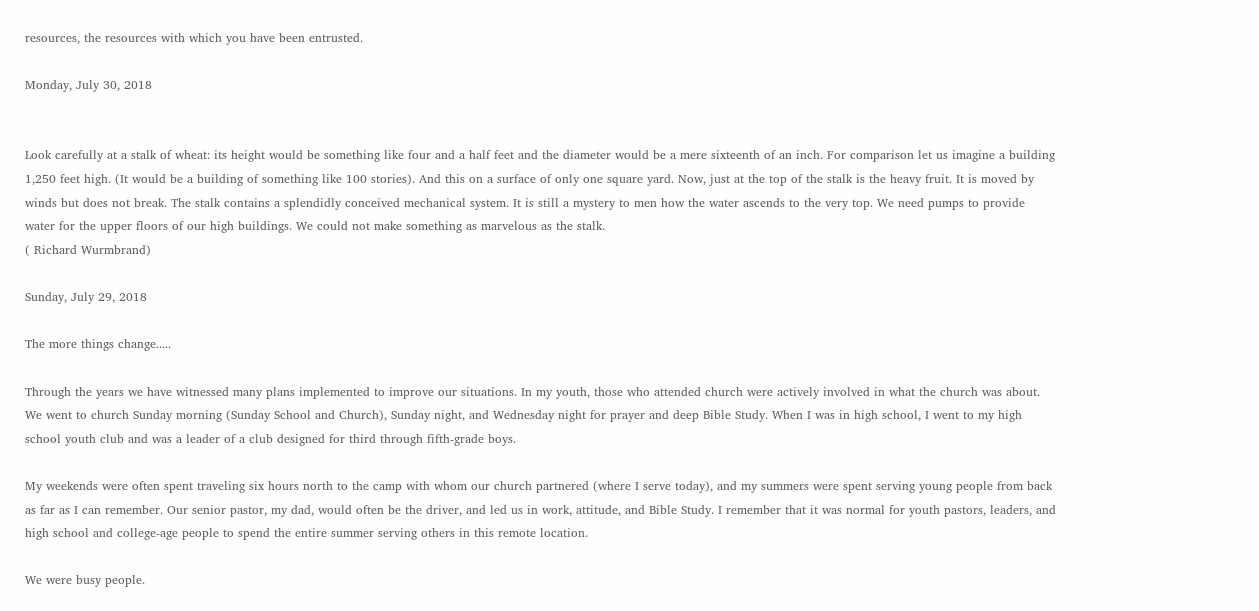resources, the resources with which you have been entrusted.

Monday, July 30, 2018


Look carefully at a stalk of wheat: its height would be something like four and a half feet and the diameter would be a mere sixteenth of an inch. For comparison let us imagine a building 1,250 feet high. (It would be a building of something like 100 stories). And this on a surface of only one square yard. Now, just at the top of the stalk is the heavy fruit. It is moved by winds but does not break. The stalk contains a splendidly conceived mechanical system. It is still a mystery to men how the water ascends to the very top. We need pumps to provide water for the upper floors of our high buildings. We could not make something as marvelous as the stalk.
( Richard Wurmbrand)

Sunday, July 29, 2018

The more things change.....

Through the years we have witnessed many plans implemented to improve our situations. In my youth, those who attended church were actively involved in what the church was about. We went to church Sunday morning (Sunday School and Church), Sunday night, and Wednesday night for prayer and deep Bible Study. When I was in high school, I went to my high school youth club and was a leader of a club designed for third through fifth-grade boys.

My weekends were often spent traveling six hours north to the camp with whom our church partnered (where I serve today), and my summers were spent serving young people from back as far as I can remember. Our senior pastor, my dad, would often be the driver, and led us in work, attitude, and Bible Study. I remember that it was normal for youth pastors, leaders, and high school and college-age people to spend the entire summer serving others in this remote location.

We were busy people.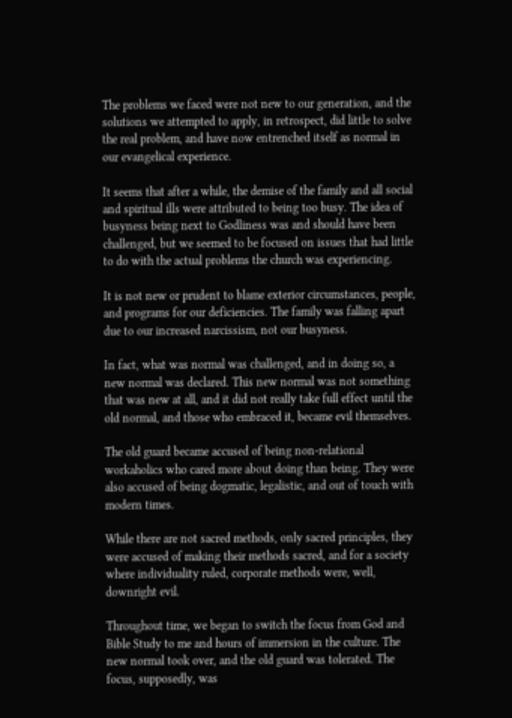The problems we faced were not new to our generation, and the solutions we attempted to apply, in retrospect, did little to solve the real problem, and have now entrenched itself as normal in our evangelical experience.

It seems that after a while, the demise of the family and all social and spiritual ills were attributed to being too busy. The idea of busyness being next to Godliness was and should have been challenged, but we seemed to be focused on issues that had little to do with the actual problems the church was experiencing.

It is not new or prudent to blame exterior circumstances, people, and programs for our deficiencies. The family was falling apart due to our increased narcissism, not our busyness.

In fact, what was normal was challenged, and in doing so, a new normal was declared. This new normal was not something that was new at all, and it did not really take full effect until the old normal, and those who embraced it, became evil themselves.

The old guard became accused of being non-relational workaholics who cared more about doing than being. They were also accused of being dogmatic, legalistic, and out of touch with modern times.

While there are not sacred methods, only sacred principles, they were accused of making their methods sacred, and for a society where individuality ruled, corporate methods were, well, downright evil.

Throughout time, we began to switch the focus from God and Bible Study to me and hours of immersion in the culture. The new normal took over, and the old guard was tolerated. The focus, supposedly, was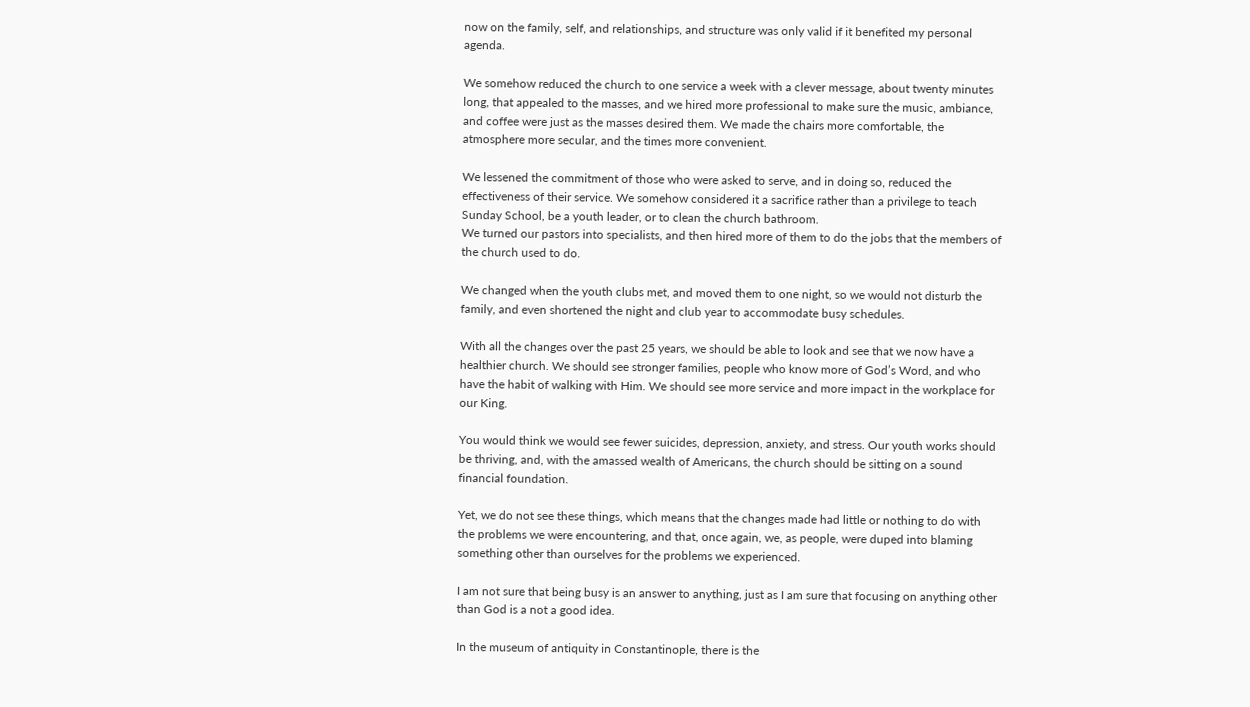now on the family, self, and relationships, and structure was only valid if it benefited my personal agenda.

We somehow reduced the church to one service a week with a clever message, about twenty minutes long, that appealed to the masses, and we hired more professional to make sure the music, ambiance, and coffee were just as the masses desired them. We made the chairs more comfortable, the atmosphere more secular, and the times more convenient.

We lessened the commitment of those who were asked to serve, and in doing so, reduced the effectiveness of their service. We somehow considered it a sacrifice rather than a privilege to teach Sunday School, be a youth leader, or to clean the church bathroom.
We turned our pastors into specialists, and then hired more of them to do the jobs that the members of the church used to do.

We changed when the youth clubs met, and moved them to one night, so we would not disturb the family, and even shortened the night and club year to accommodate busy schedules.

With all the changes over the past 25 years, we should be able to look and see that we now have a healthier church. We should see stronger families, people who know more of God’s Word, and who have the habit of walking with Him. We should see more service and more impact in the workplace for our King.

You would think we would see fewer suicides, depression, anxiety, and stress. Our youth works should be thriving, and, with the amassed wealth of Americans, the church should be sitting on a sound financial foundation.

Yet, we do not see these things, which means that the changes made had little or nothing to do with the problems we were encountering, and that, once again, we, as people, were duped into blaming something other than ourselves for the problems we experienced.

I am not sure that being busy is an answer to anything, just as I am sure that focusing on anything other than God is a not a good idea.

In the museum of antiquity in Constantinople, there is the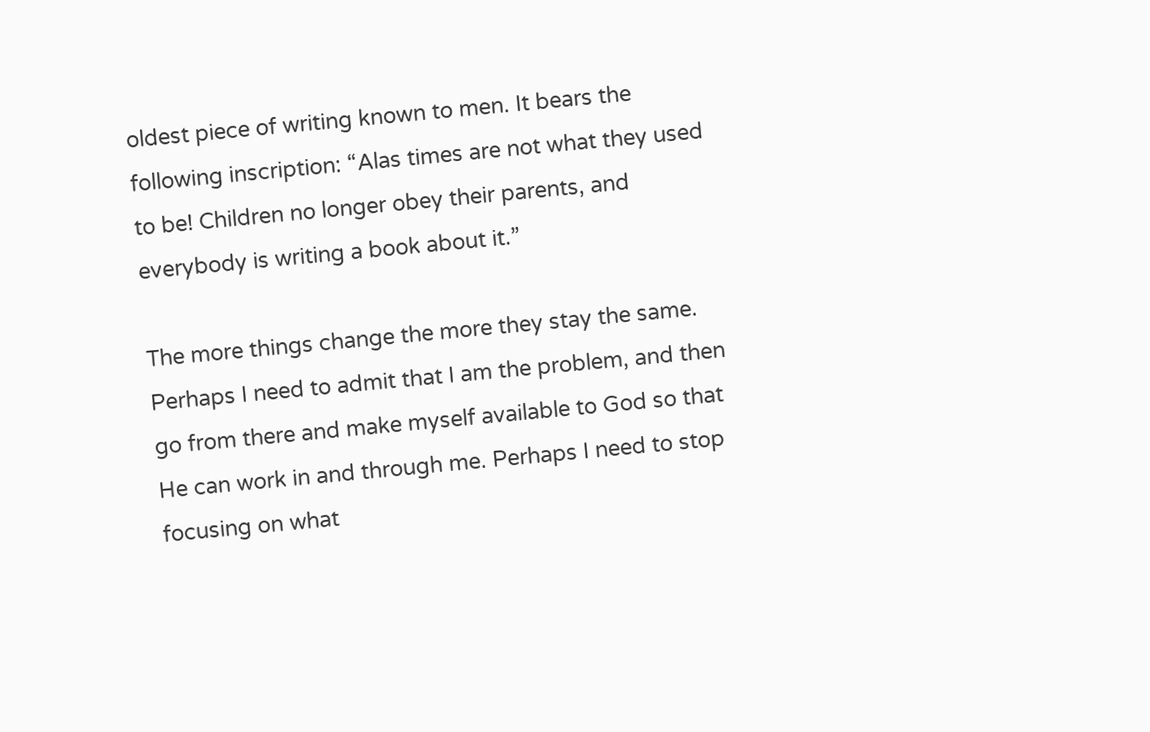oldest piece of writing known to men. It bears the following inscription: “Alas times are not what they used to be! Children no longer obey their parents, and everybody is writing a book about it.”

The more things change the more they stay the same. Perhaps I need to admit that I am the problem, and then go from there and make myself available to God so that He can work in and through me. Perhaps I need to stop focusing on what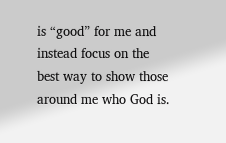is “good” for me and instead focus on the best way to show those around me who God is.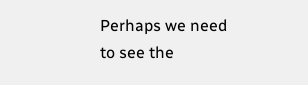Perhaps we need to see the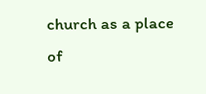church as a place of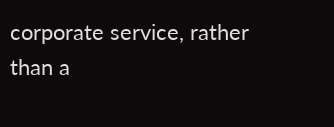corporate service, rather than a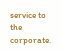service to the corporate.